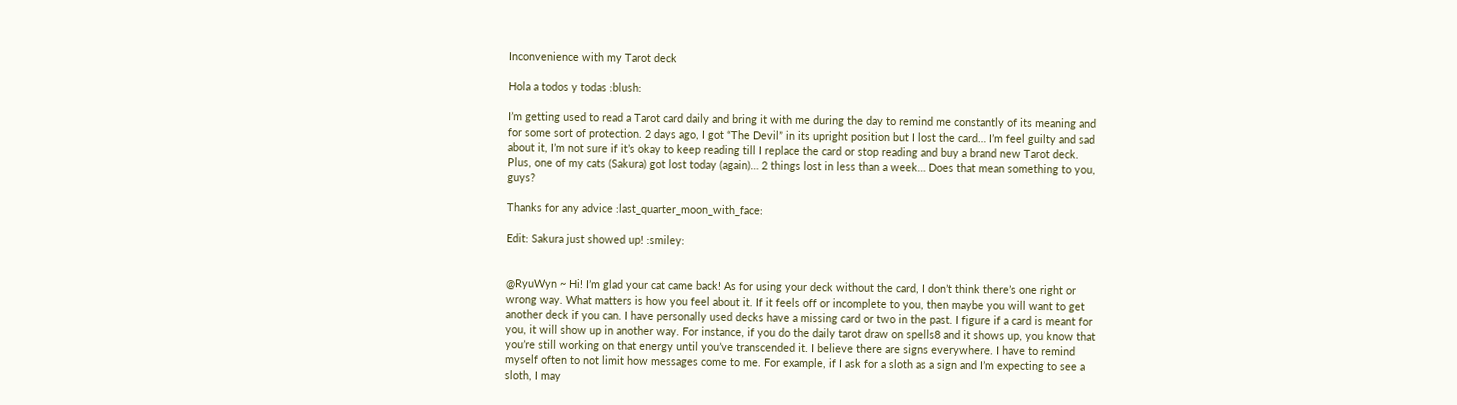Inconvenience with my Tarot deck

Hola a todos y todas :blush:

I’m getting used to read a Tarot card daily and bring it with me during the day to remind me constantly of its meaning and for some sort of protection. 2 days ago, I got “The Devil” in its upright position but I lost the card… I’m feel guilty and sad about it, I’m not sure if it’s okay to keep reading till I replace the card or stop reading and buy a brand new Tarot deck. Plus, one of my cats (Sakura) got lost today (again)… 2 things lost in less than a week… Does that mean something to you, guys?

Thanks for any advice :last_quarter_moon_with_face:

Edit: Sakura just showed up! :smiley:


@RyuWyn ~ Hi! I’m glad your cat came back! As for using your deck without the card, I don’t think there’s one right or wrong way. What matters is how you feel about it. If it feels off or incomplete to you, then maybe you will want to get another deck if you can. I have personally used decks have a missing card or two in the past. I figure if a card is meant for you, it will show up in another way. For instance, if you do the daily tarot draw on spells8 and it shows up, you know that you’re still working on that energy until you’ve transcended it. I believe there are signs everywhere. I have to remind myself often to not limit how messages come to me. For example, if I ask for a sloth as a sign and I’m expecting to see a sloth, I may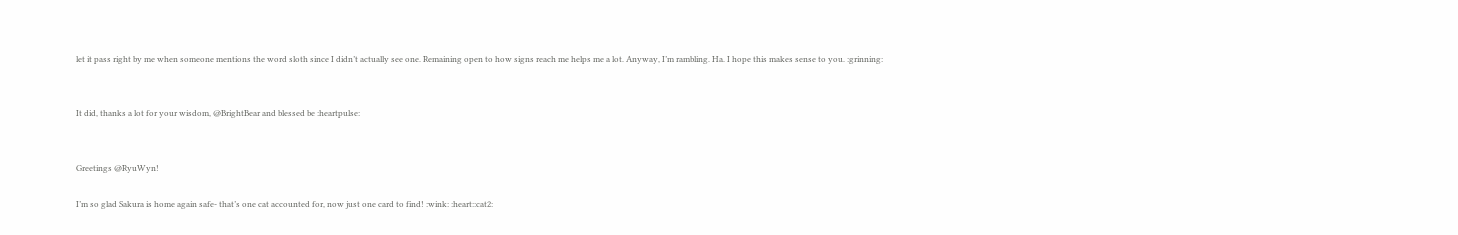let it pass right by me when someone mentions the word sloth since I didn’t actually see one. Remaining open to how signs reach me helps me a lot. Anyway, I’m rambling. Ha. I hope this makes sense to you. :grinning:


It did, thanks a lot for your wisdom, @BrightBear and blessed be :heartpulse:


Greetings @RyuWyn!

I’m so glad Sakura is home again safe- that’s one cat accounted for, now just one card to find! :wink: :heart::cat2: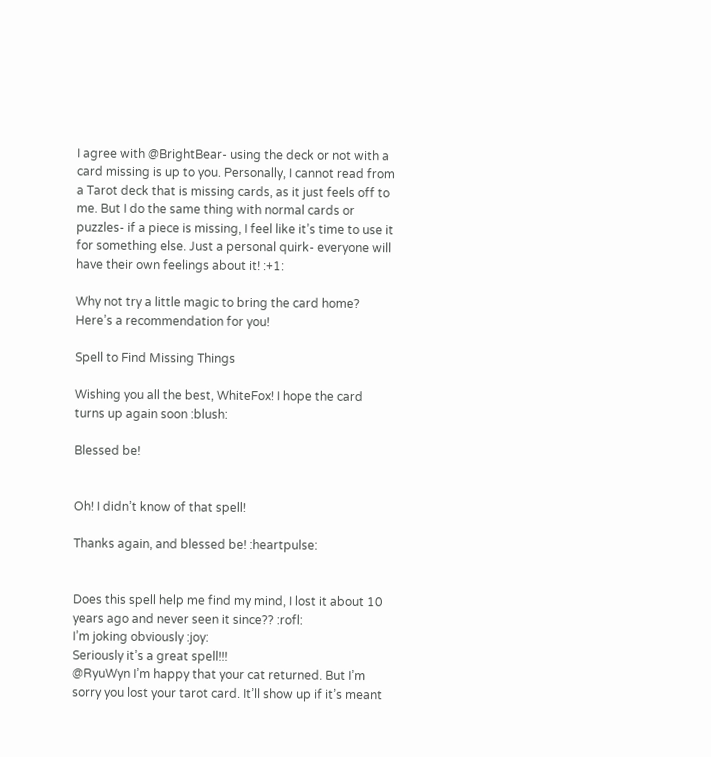I agree with @BrightBear- using the deck or not with a card missing is up to you. Personally, I cannot read from a Tarot deck that is missing cards, as it just feels off to me. But I do the same thing with normal cards or puzzles- if a piece is missing, I feel like it’s time to use it for something else. Just a personal quirk- everyone will have their own feelings about it! :+1:

Why not try a little magic to bring the card home? Here’s a recommendation for you!

Spell to Find Missing Things

Wishing you all the best, WhiteFox! I hope the card turns up again soon :blush:

Blessed be!


Oh! I didn’t know of that spell!

Thanks again, and blessed be! :heartpulse:


Does this spell help me find my mind, I lost it about 10 years ago and never seen it since?? :rofl:
I’m joking obviously :joy:
Seriously it’s a great spell!!!
@RyuWyn I’m happy that your cat returned. But I’m sorry you lost your tarot card. It’ll show up if it’s meant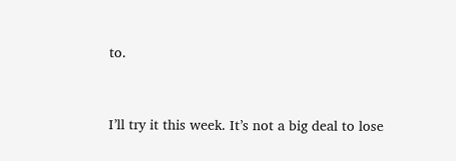to.



I’ll try it this week. It’s not a big deal to lose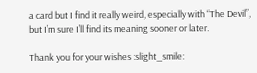a card but I find it really weird, especially with “The Devil”, but I’m sure I’ll find its meaning sooner or later.

Thank you for your wishes :slight_smile: